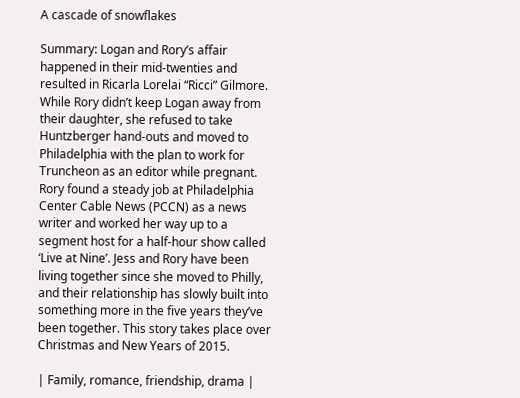A cascade of snowflakes

Summary: Logan and Rory’s affair happened in their mid-twenties and resulted in Ricarla Lorelai “Ricci” Gilmore. While Rory didn’t keep Logan away from their daughter, she refused to take Huntzberger hand-outs and moved to Philadelphia with the plan to work for Truncheon as an editor while pregnant. Rory found a steady job at Philadelphia Center Cable News (PCCN) as a news writer and worked her way up to a segment host for a half-hour show called ‘Live at Nine’. Jess and Rory have been living together since she moved to Philly, and their relationship has slowly built into something more in the five years they’ve been together. This story takes place over Christmas and New Years of 2015.

| Family, romance, friendship, drama |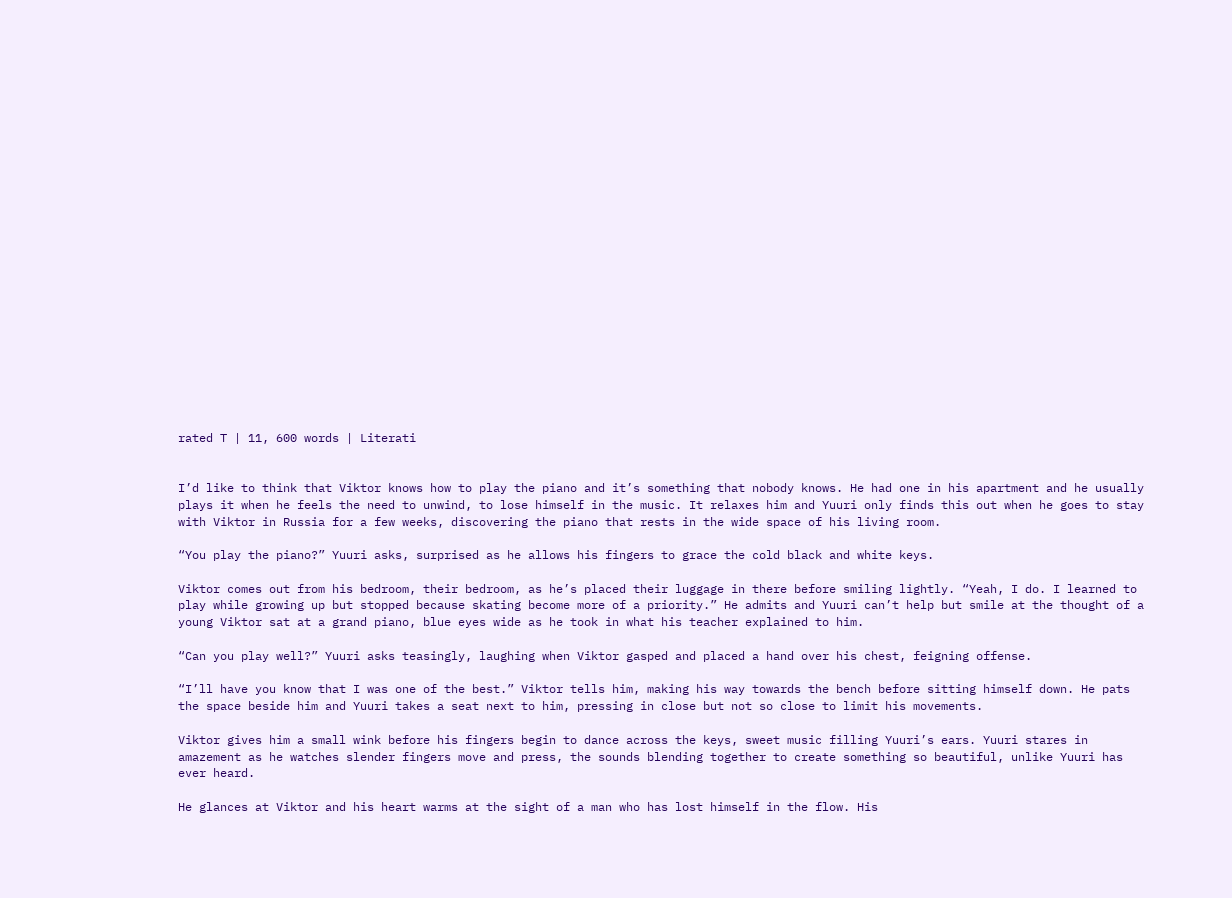rated T | 11, 600 words | Literati


I’d like to think that Viktor knows how to play the piano and it’s something that nobody knows. He had one in his apartment and he usually plays it when he feels the need to unwind, to lose himself in the music. It relaxes him and Yuuri only finds this out when he goes to stay with Viktor in Russia for a few weeks, discovering the piano that rests in the wide space of his living room.

“You play the piano?” Yuuri asks, surprised as he allows his fingers to grace the cold black and white keys.

Viktor comes out from his bedroom, their bedroom, as he’s placed their luggage in there before smiling lightly. “Yeah, I do. I learned to play while growing up but stopped because skating become more of a priority.” He admits and Yuuri can’t help but smile at the thought of a young Viktor sat at a grand piano, blue eyes wide as he took in what his teacher explained to him.

“Can you play well?” Yuuri asks teasingly, laughing when Viktor gasped and placed a hand over his chest, feigning offense.

“I’ll have you know that I was one of the best.” Viktor tells him, making his way towards the bench before sitting himself down. He pats the space beside him and Yuuri takes a seat next to him, pressing in close but not so close to limit his movements.

Viktor gives him a small wink before his fingers begin to dance across the keys, sweet music filling Yuuri’s ears. Yuuri stares in amazement as he watches slender fingers move and press, the sounds blending together to create something so beautiful, unlike Yuuri has ever heard.

He glances at Viktor and his heart warms at the sight of a man who has lost himself in the flow. His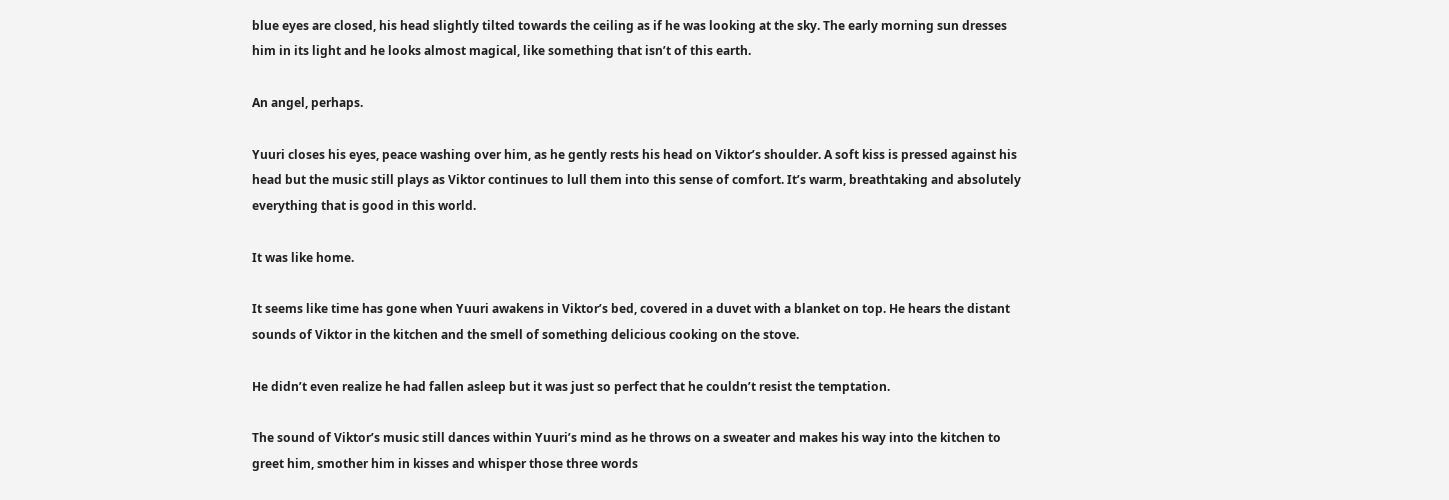blue eyes are closed, his head slightly tilted towards the ceiling as if he was looking at the sky. The early morning sun dresses him in its light and he looks almost magical, like something that isn’t of this earth.

An angel, perhaps.

Yuuri closes his eyes, peace washing over him, as he gently rests his head on Viktor’s shoulder. A soft kiss is pressed against his head but the music still plays as Viktor continues to lull them into this sense of comfort. It’s warm, breathtaking and absolutely everything that is good in this world.

It was like home.

It seems like time has gone when Yuuri awakens in Viktor’s bed, covered in a duvet with a blanket on top. He hears the distant sounds of Viktor in the kitchen and the smell of something delicious cooking on the stove.

He didn’t even realize he had fallen asleep but it was just so perfect that he couldn’t resist the temptation.

The sound of Viktor’s music still dances within Yuuri’s mind as he throws on a sweater and makes his way into the kitchen to greet him, smother him in kisses and whisper those three words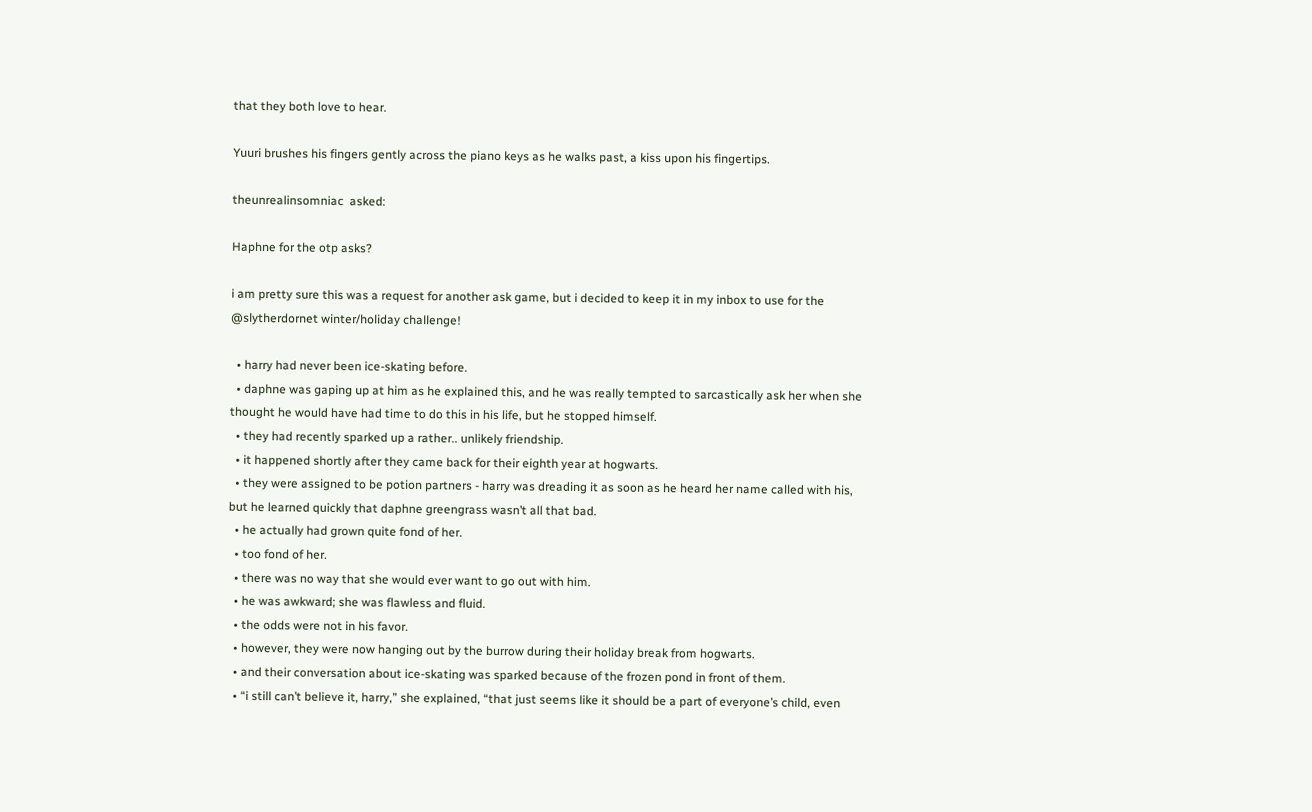that they both love to hear.

Yuuri brushes his fingers gently across the piano keys as he walks past, a kiss upon his fingertips.

theunrealinsomniac  asked:

Haphne for the otp asks?

i am pretty sure this was a request for another ask game, but i decided to keep it in my inbox to use for the @slytherdornet winter/holiday challenge!

  • harry had never been ice-skating before.
  • daphne was gaping up at him as he explained this, and he was really tempted to sarcastically ask her when she thought he would have had time to do this in his life, but he stopped himself.
  • they had recently sparked up a rather.. unlikely friendship.
  • it happened shortly after they came back for their eighth year at hogwarts.
  • they were assigned to be potion partners - harry was dreading it as soon as he heard her name called with his, but he learned quickly that daphne greengrass wasn’t all that bad.
  • he actually had grown quite fond of her.
  • too fond of her.
  • there was no way that she would ever want to go out with him.
  • he was awkward; she was flawless and fluid.
  • the odds were not in his favor.
  • however, they were now hanging out by the burrow during their holiday break from hogwarts.
  • and their conversation about ice-skating was sparked because of the frozen pond in front of them.
  • “i still can’t believe it, harry,” she explained, “that just seems like it should be a part of everyone’s child, even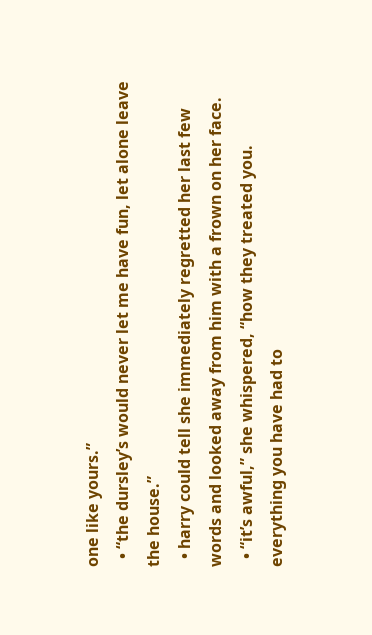one like yours.”
  • “the dursley’s would never let me have fun, let alone leave the house.”
  • harry could tell she immediately regretted her last few words and looked away from him with a frown on her face.
  • “it’s awful,” she whispered, “how they treated you. everything you have had to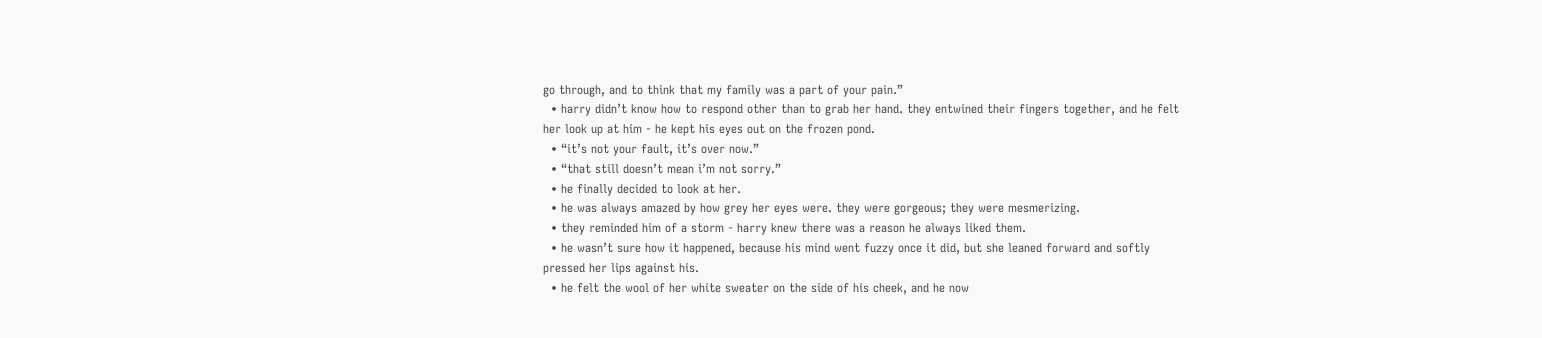go through, and to think that my family was a part of your pain.”
  • harry didn’t know how to respond other than to grab her hand. they entwined their fingers together, and he felt her look up at him - he kept his eyes out on the frozen pond.
  • “it’s not your fault, it’s over now.”
  • “that still doesn’t mean i’m not sorry.”
  • he finally decided to look at her.
  • he was always amazed by how grey her eyes were. they were gorgeous; they were mesmerizing.
  • they reminded him of a storm - harry knew there was a reason he always liked them.
  • he wasn’t sure how it happened, because his mind went fuzzy once it did, but she leaned forward and softly pressed her lips against his.
  • he felt the wool of her white sweater on the side of his cheek, and he now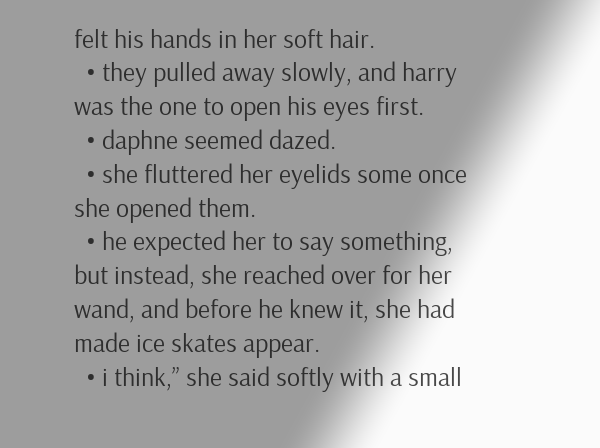felt his hands in her soft hair.
  • they pulled away slowly, and harry was the one to open his eyes first.
  • daphne seemed dazed.
  • she fluttered her eyelids some once she opened them.
  • he expected her to say something, but instead, she reached over for her wand, and before he knew it, she had made ice skates appear.
  • i think,” she said softly with a small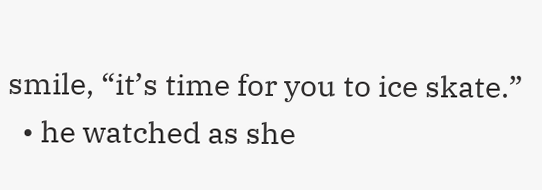smile, “it’s time for you to ice skate.”
  • he watched as she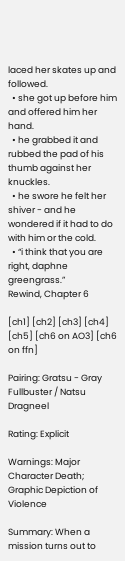laced her skates up and followed.
  • she got up before him and offered him her hand.
  • he grabbed it and rubbed the pad of his thumb against her knuckles.
  • he swore he felt her shiver - and he wondered if it had to do with him or the cold.
  • “i think that you are right, daphne greengrass.”
Rewind, Chapter 6

[ch1] [ch2] [ch3] [ch4] [ch5] [ch6 on AO3] [ch6 on ffn]

Pairing: Gratsu - Gray Fullbuster / Natsu Dragneel

Rating: Explicit

Warnings: Major Character Death; Graphic Depiction of Violence

Summary: When a mission turns out to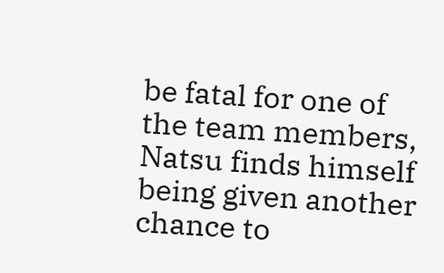be fatal for one of the team members, Natsu finds himself being given another chance to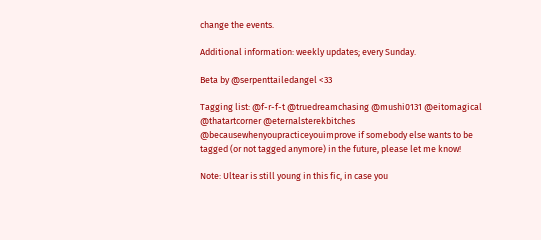change the events.

Additional information: weekly updates; every Sunday.

Beta by @serpenttailedangel <33

Tagging list: @f-r-f-t @truedreamchasing @mushi0131 @eitomagical @thatartcorner @eternalsterekbitches @becausewhenyoupracticeyouimprove if somebody else wants to be tagged (or not tagged anymore) in the future, please let me know!

Note: Ultear is still young in this fic, in case you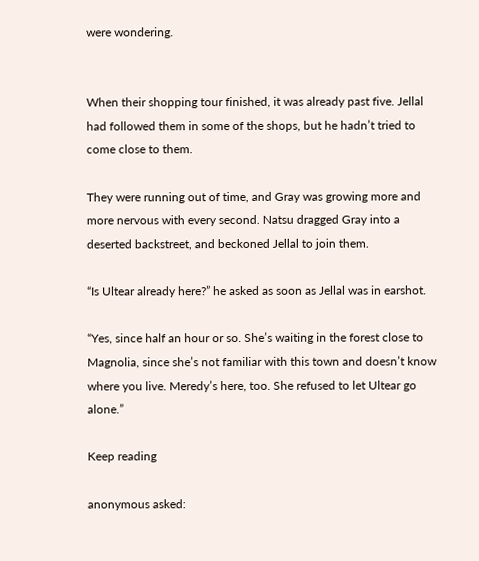were wondering.


When their shopping tour finished, it was already past five. Jellal had followed them in some of the shops, but he hadn’t tried to come close to them.

They were running out of time, and Gray was growing more and more nervous with every second. Natsu dragged Gray into a deserted backstreet, and beckoned Jellal to join them.

“Is Ultear already here?” he asked as soon as Jellal was in earshot.

“Yes, since half an hour or so. She’s waiting in the forest close to Magnolia, since she’s not familiar with this town and doesn’t know where you live. Meredy’s here, too. She refused to let Ultear go alone.”

Keep reading

anonymous asked: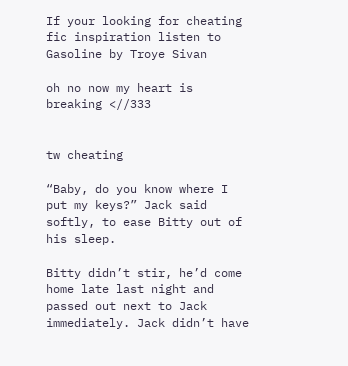If your looking for cheating fic inspiration listen to Gasoline by Troye Sivan

oh no now my heart is breaking <//333


tw cheating

“Baby, do you know where I put my keys?” Jack said softly, to ease Bitty out of his sleep.

Bitty didn’t stir, he’d come home late last night and passed out next to Jack immediately. Jack didn’t have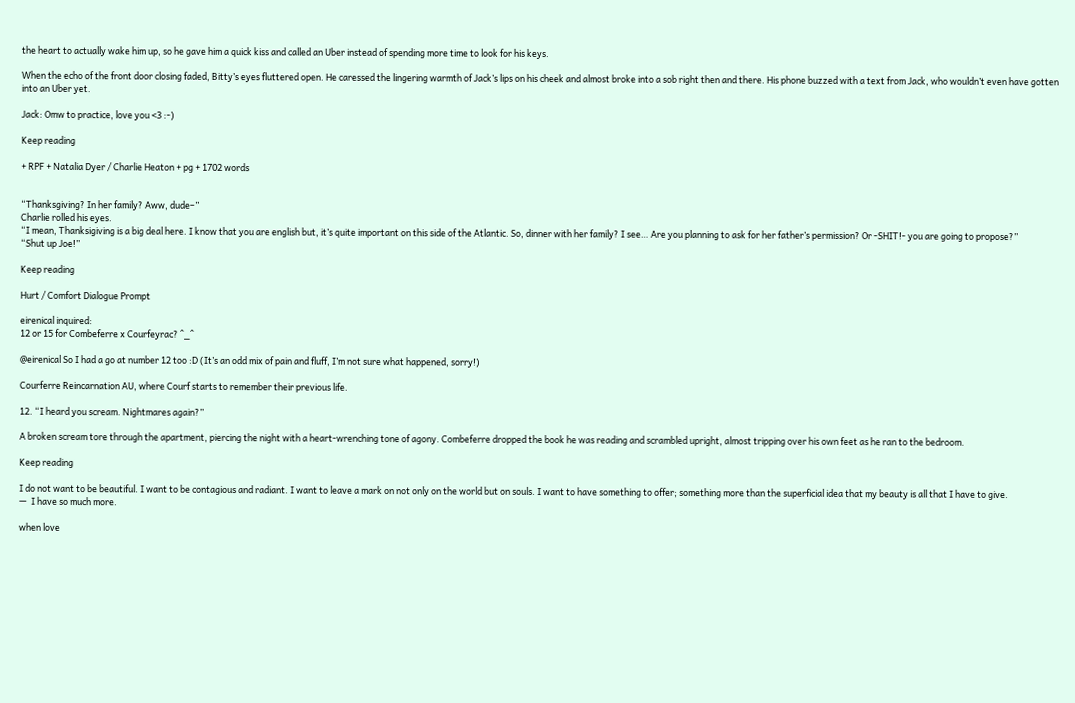the heart to actually wake him up, so he gave him a quick kiss and called an Uber instead of spending more time to look for his keys.

When the echo of the front door closing faded, Bitty’s eyes fluttered open. He caressed the lingering warmth of Jack’s lips on his cheek and almost broke into a sob right then and there. His phone buzzed with a text from Jack, who wouldn’t even have gotten into an Uber yet.

Jack: Omw to practice, love you <3 :-)

Keep reading

+ RPF + Natalia Dyer / Charlie Heaton + pg + 1702 words


“Thanksgiving? In her family? Aww, dude–”
Charlie rolled his eyes.
“I mean, Thanksigiving is a big deal here. I know that you are english but, it’s quite important on this side of the Atlantic. So, dinner with her family? I see… Are you planning to ask for her father’s permission? Or -SHIT!- you are going to propose?”
“Shut up Joe!”

Keep reading

Hurt / Comfort Dialogue Prompt

eirenical inquired:
12 or 15 for Combeferre x Courfeyrac? ^_^

@eirenical So I had a go at number 12 too :D (It’s an odd mix of pain and fluff, I’m not sure what happened, sorry!)

Courferre Reincarnation AU, where Courf starts to remember their previous life.

12. “I heard you scream. Nightmares again?”

A broken scream tore through the apartment, piercing the night with a heart-wrenching tone of agony. Combeferre dropped the book he was reading and scrambled upright, almost tripping over his own feet as he ran to the bedroom.

Keep reading

I do not want to be beautiful. I want to be contagious and radiant. I want to leave a mark on not only on the world but on souls. I want to have something to offer; something more than the superficial idea that my beauty is all that I have to give.
—  I have so much more.

when love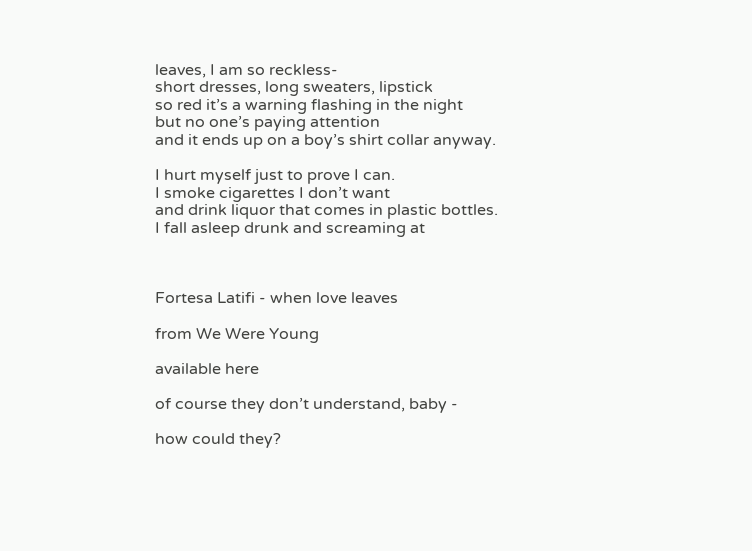leaves, I am so reckless-
short dresses, long sweaters, lipstick
so red it’s a warning flashing in the night
but no one’s paying attention
and it ends up on a boy’s shirt collar anyway.

I hurt myself just to prove I can.
I smoke cigarettes I don’t want
and drink liquor that comes in plastic bottles.
I fall asleep drunk and screaming at



Fortesa Latifi - when love leaves

from We Were Young

available here

of course they don’t understand, baby -

how could they?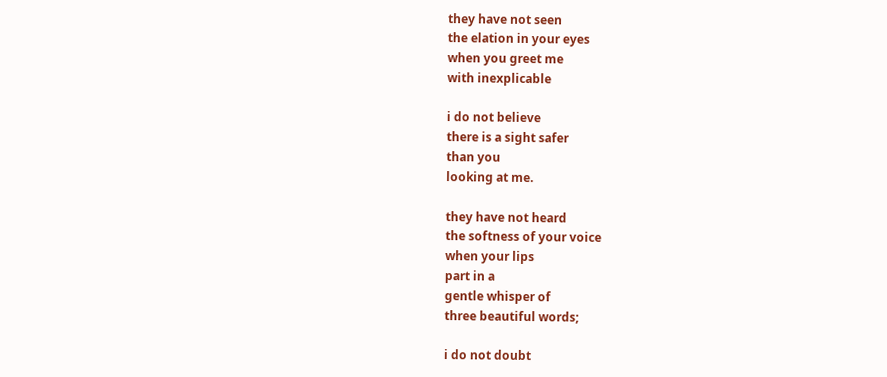they have not seen
the elation in your eyes
when you greet me
with inexplicable

i do not believe
there is a sight safer
than you
looking at me.

they have not heard
the softness of your voice
when your lips
part in a
gentle whisper of
three beautiful words;

i do not doubt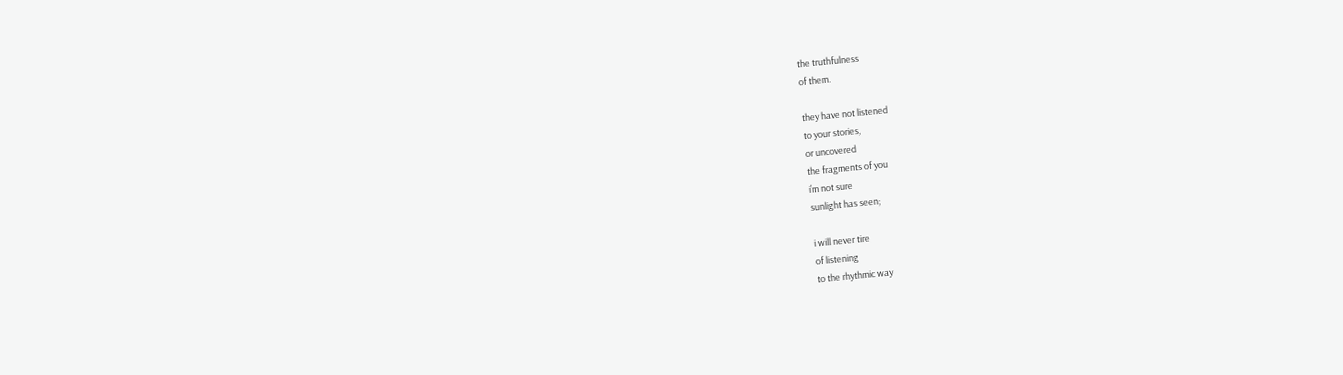the truthfulness
of them.

they have not listened
to your stories,
or uncovered
the fragments of you
i’m not sure
sunlight has seen;

i will never tire
of listening
to the rhythmic way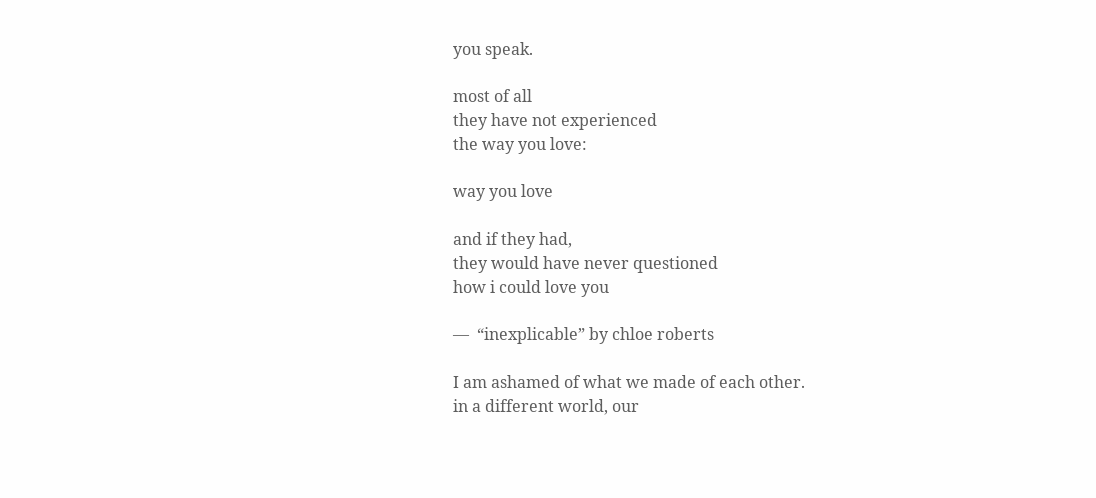you speak.

most of all
they have not experienced
the way you love:

way you love

and if they had,
they would have never questioned
how i could love you

—  “inexplicable” by chloe roberts

I am ashamed of what we made of each other.
in a different world, our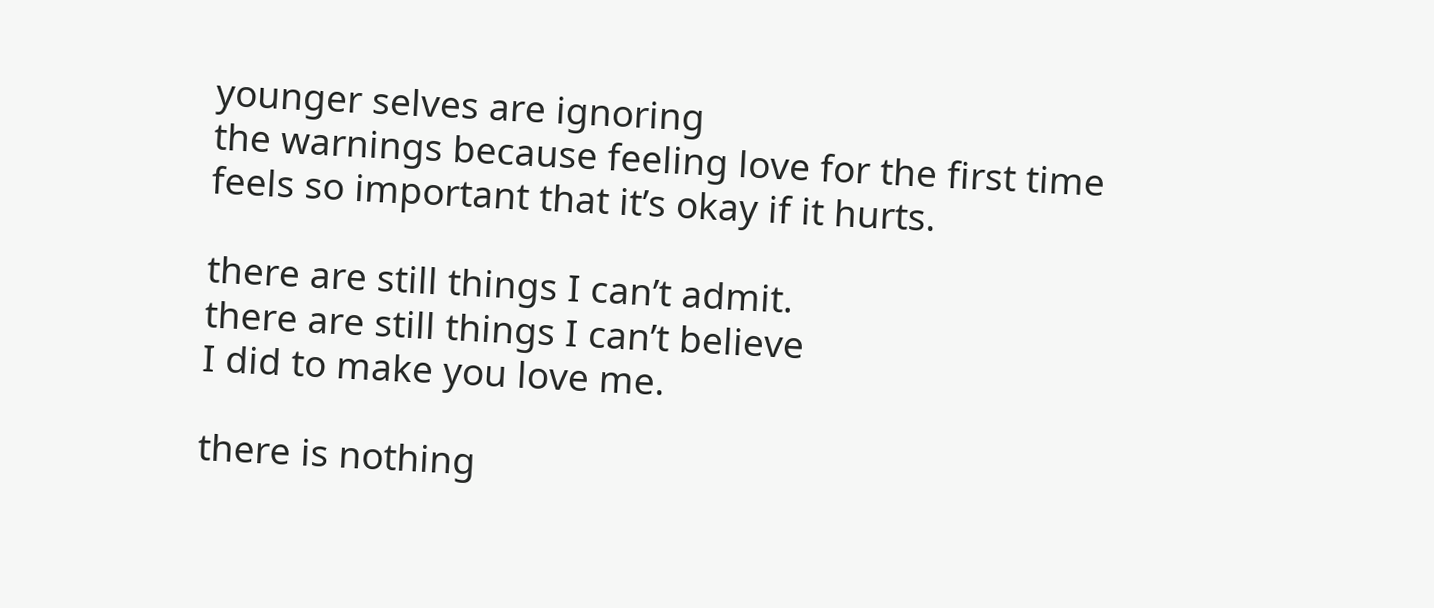younger selves are ignoring
the warnings because feeling love for the first time
feels so important that it’s okay if it hurts.

there are still things I can’t admit.
there are still things I can’t believe
I did to make you love me.

there is nothing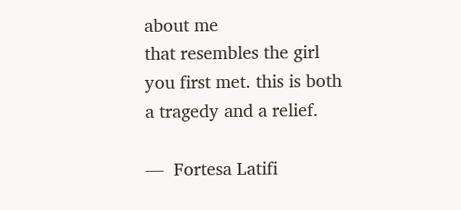about me
that resembles the girl
you first met. this is both
a tragedy and a relief.

—  Fortesa Latifi